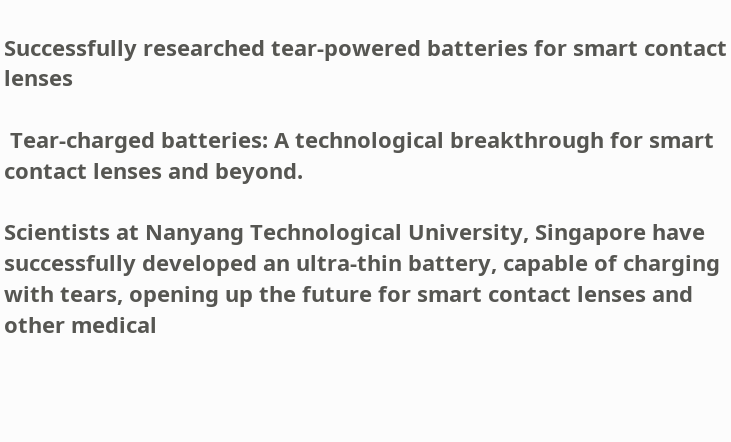Successfully researched tear-powered batteries for smart contact lenses

 Tear-charged batteries: A technological breakthrough for smart contact lenses and beyond.

Scientists at Nanyang Technological University, Singapore have successfully developed an ultra-thin battery, capable of charging with tears, opening up the future for smart contact lenses and other medical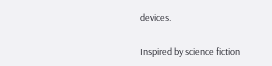devices.

Inspired by science fiction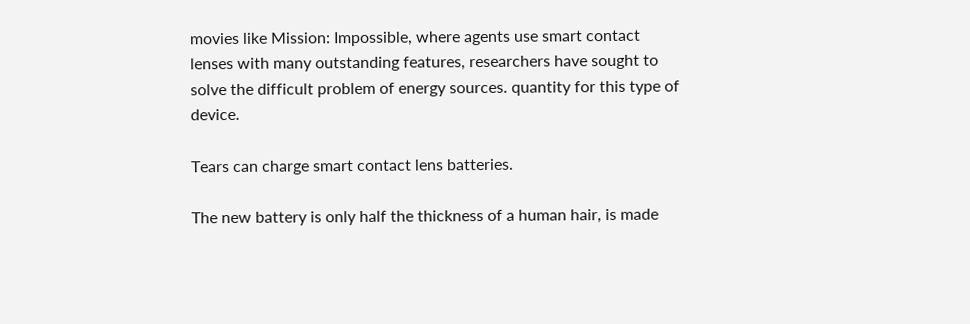movies like Mission: Impossible, where agents use smart contact lenses with many outstanding features, researchers have sought to solve the difficult problem of energy sources. quantity for this type of device.

Tears can charge smart contact lens batteries.

The new battery is only half the thickness of a human hair, is made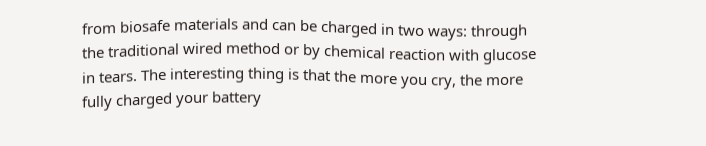from biosafe materials and can be charged in two ways: through the traditional wired method or by chemical reaction with glucose in tears. The interesting thing is that the more you cry, the more fully charged your battery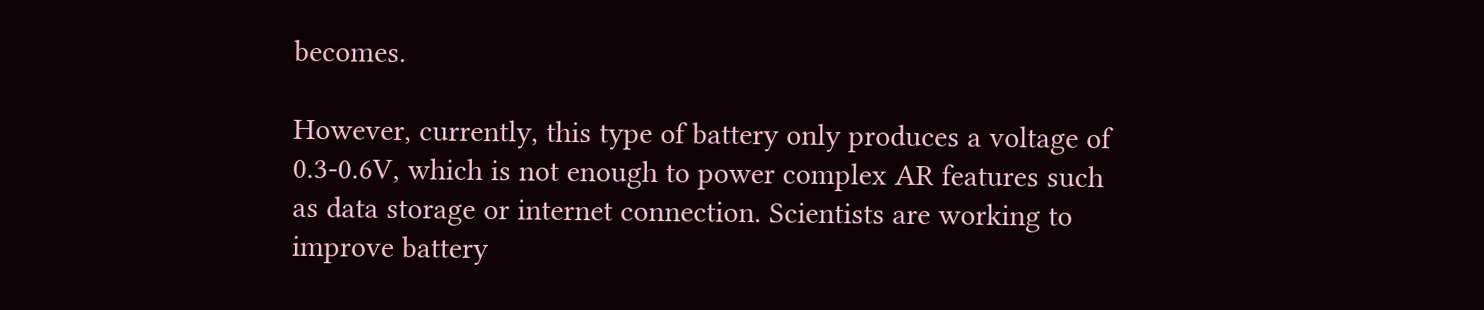becomes.

However, currently, this type of battery only produces a voltage of 0.3-0.6V, which is not enough to power complex AR features such as data storage or internet connection. Scientists are working to improve battery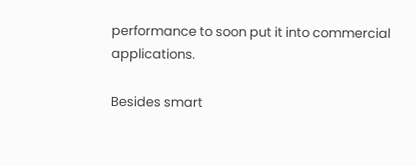performance to soon put it into commercial applications.

Besides smart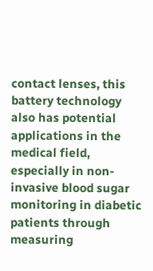contact lenses, this battery technology also has potential applications in the medical field, especially in non-invasive blood sugar monitoring in diabetic patients through measuring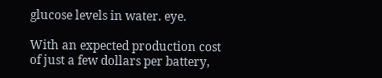glucose levels in water. eye.

With an expected production cost of just a few dollars per battery,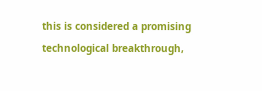this is considered a promising technological breakthrough,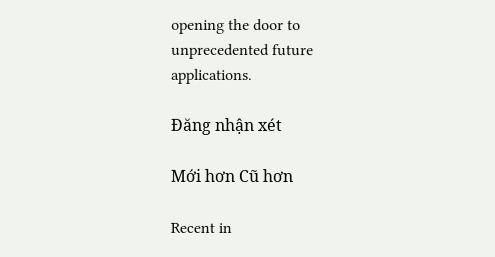opening the door to unprecedented future applications.

Đăng nhận xét

Mới hơn Cũ hơn

Recent in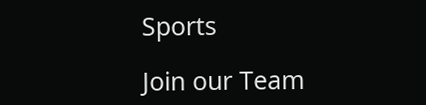Sports

Join our Team